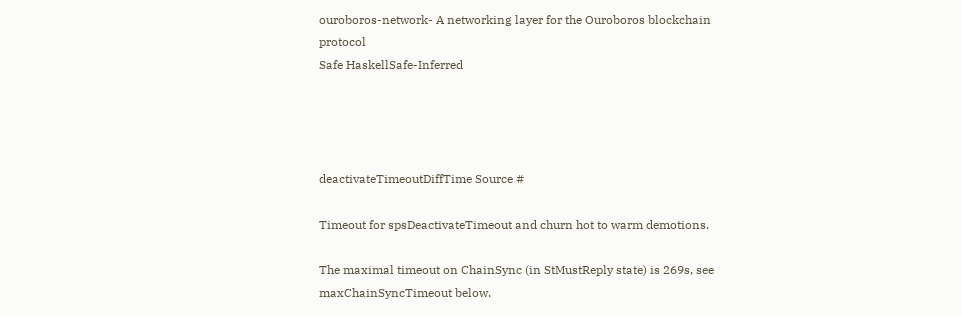ouroboros-network- A networking layer for the Ouroboros blockchain protocol
Safe HaskellSafe-Inferred




deactivateTimeoutDiffTime Source #

Timeout for spsDeactivateTimeout and churn hot to warm demotions.

The maximal timeout on ChainSync (in StMustReply state) is 269s, see maxChainSyncTimeout below.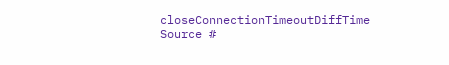closeConnectionTimeoutDiffTime Source #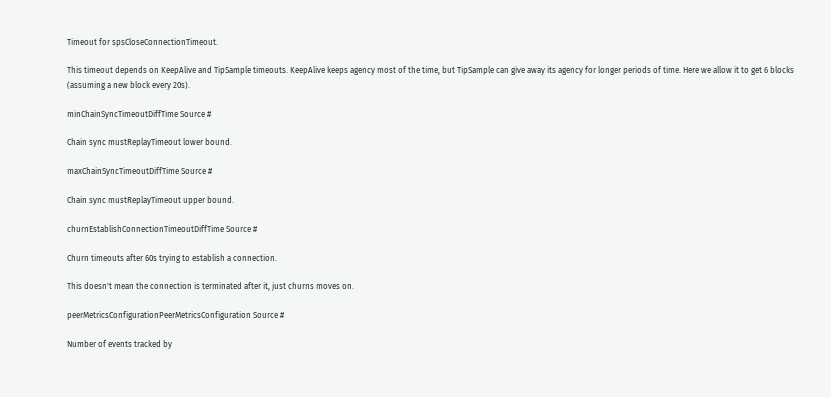Timeout for spsCloseConnectionTimeout.

This timeout depends on KeepAlive and TipSample timeouts. KeepAlive keeps agency most of the time, but TipSample can give away its agency for longer periods of time. Here we allow it to get 6 blocks (assuming a new block every 20s).

minChainSyncTimeoutDiffTime Source #

Chain sync mustReplayTimeout lower bound.

maxChainSyncTimeoutDiffTime Source #

Chain sync mustReplayTimeout upper bound.

churnEstablishConnectionTimeoutDiffTime Source #

Churn timeouts after 60s trying to establish a connection.

This doesn't mean the connection is terminated after it, just churns moves on.

peerMetricsConfigurationPeerMetricsConfiguration Source #

Number of events tracked by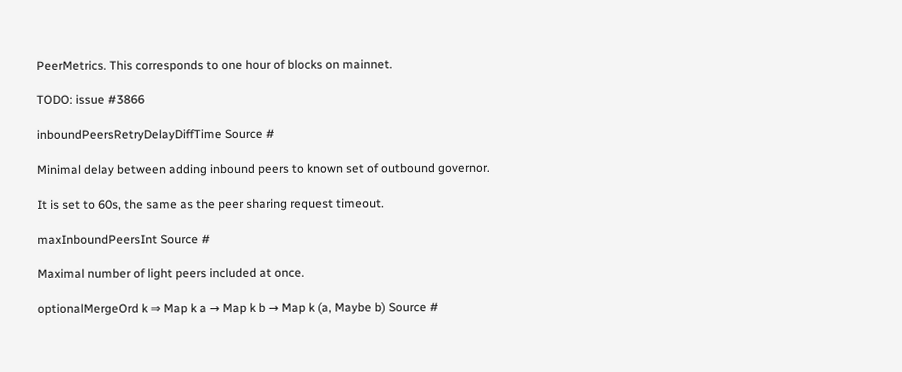PeerMetrics. This corresponds to one hour of blocks on mainnet.

TODO: issue #3866

inboundPeersRetryDelayDiffTime Source #

Minimal delay between adding inbound peers to known set of outbound governor.

It is set to 60s, the same as the peer sharing request timeout.

maxInboundPeersInt Source #

Maximal number of light peers included at once.

optionalMergeOrd k ⇒ Map k a → Map k b → Map k (a, Maybe b) Source #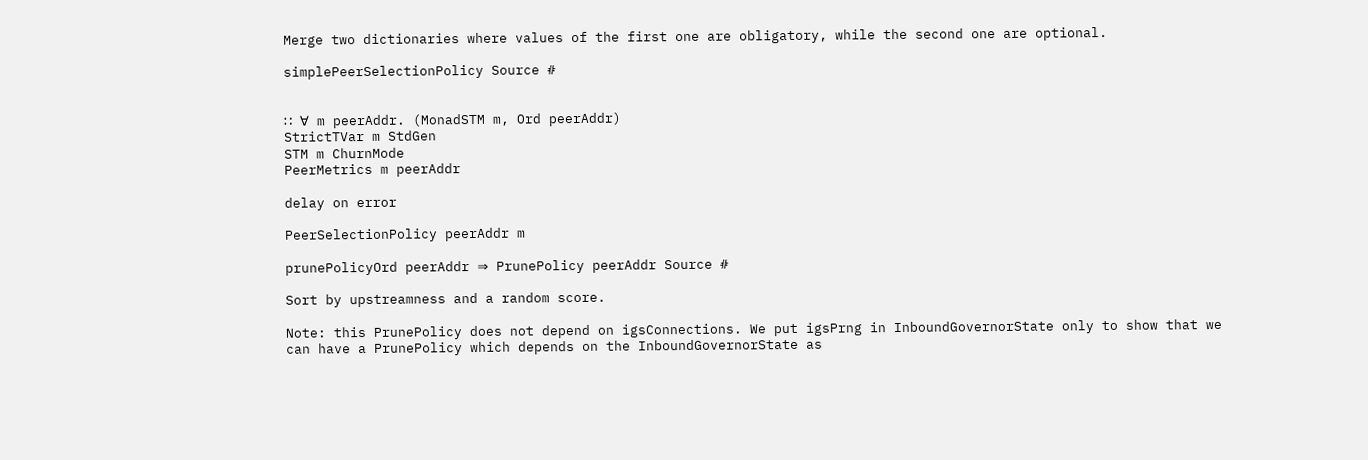Merge two dictionaries where values of the first one are obligatory, while the second one are optional.

simplePeerSelectionPolicy Source #


∷ ∀ m peerAddr. (MonadSTM m, Ord peerAddr)
StrictTVar m StdGen
STM m ChurnMode
PeerMetrics m peerAddr

delay on error

PeerSelectionPolicy peerAddr m

prunePolicyOrd peerAddr ⇒ PrunePolicy peerAddr Source #

Sort by upstreamness and a random score.

Note: this PrunePolicy does not depend on igsConnections. We put igsPrng in InboundGovernorState only to show that we can have a PrunePolicy which depends on the InboundGovernorState as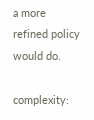a more refined policy would do.

complexity: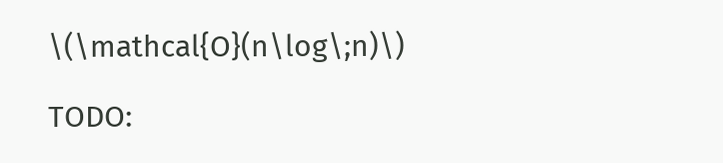\(\mathcal{O}(n\log\;n)\)

TODO: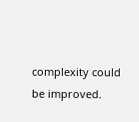complexity could be improved.